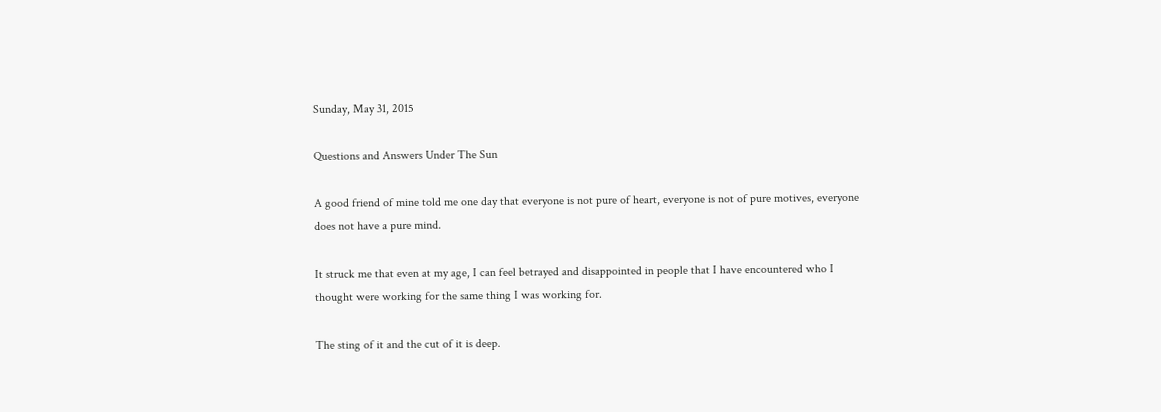Sunday, May 31, 2015

Questions and Answers Under The Sun

A good friend of mine told me one day that everyone is not pure of heart, everyone is not of pure motives, everyone does not have a pure mind.

It struck me that even at my age, I can feel betrayed and disappointed in people that I have encountered who I thought were working for the same thing I was working for.

The sting of it and the cut of it is deep.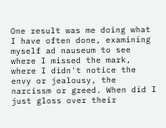One result was me doing what I have often done, examining myself ad nauseum to see where I missed the mark, where I didn't notice the envy or jealousy, the narcissm or greed. When did I just gloss over their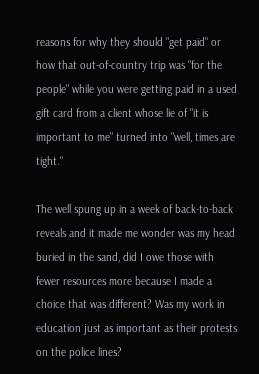reasons for why they should "get paid" or how that out-of-country trip was "for the people" while you were getting paid in a used gift card from a client whose lie of "it is important to me" turned into "well, times are tight."

The well spung up in a week of back-to-back reveals and it made me wonder was my head buried in the sand, did I owe those with fewer resources more because I made a choice that was different? Was my work in education just as important as their protests on the police lines?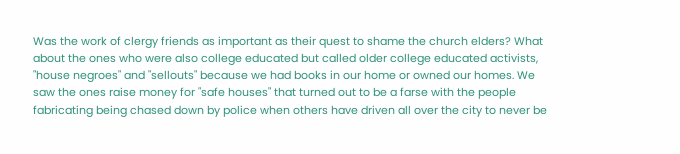Was the work of clergy friends as important as their quest to shame the church elders? What about the ones who were also college educated but called older college educated activists, "house negroes" and "sellouts" because we had books in our home or owned our homes. We saw the ones raise money for "safe houses" that turned out to be a farse with the people fabricating being chased down by police when others have driven all over the city to never be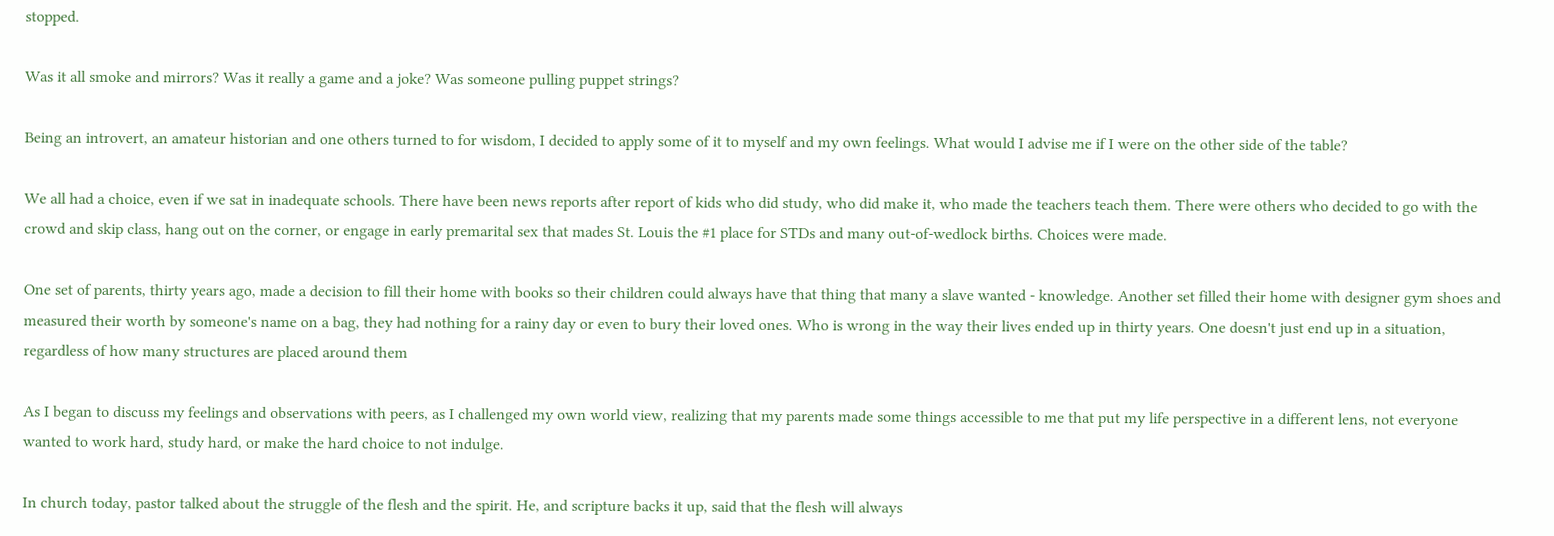stopped.

Was it all smoke and mirrors? Was it really a game and a joke? Was someone pulling puppet strings?

Being an introvert, an amateur historian and one others turned to for wisdom, I decided to apply some of it to myself and my own feelings. What would I advise me if I were on the other side of the table?

We all had a choice, even if we sat in inadequate schools. There have been news reports after report of kids who did study, who did make it, who made the teachers teach them. There were others who decided to go with the crowd and skip class, hang out on the corner, or engage in early premarital sex that mades St. Louis the #1 place for STDs and many out-of-wedlock births. Choices were made.

One set of parents, thirty years ago, made a decision to fill their home with books so their children could always have that thing that many a slave wanted - knowledge. Another set filled their home with designer gym shoes and measured their worth by someone's name on a bag, they had nothing for a rainy day or even to bury their loved ones. Who is wrong in the way their lives ended up in thirty years. One doesn't just end up in a situation, regardless of how many structures are placed around them

As I began to discuss my feelings and observations with peers, as I challenged my own world view, realizing that my parents made some things accessible to me that put my life perspective in a different lens, not everyone wanted to work hard, study hard, or make the hard choice to not indulge.

In church today, pastor talked about the struggle of the flesh and the spirit. He, and scripture backs it up, said that the flesh will always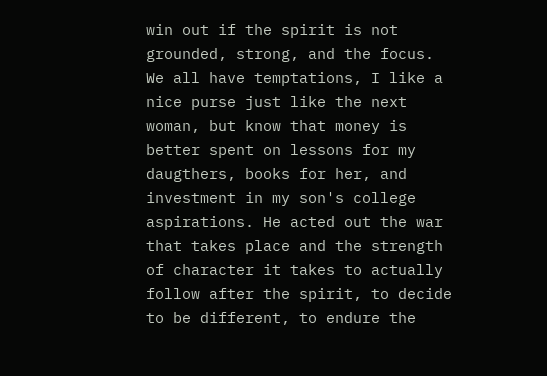win out if the spirit is not grounded, strong, and the focus. We all have temptations, I like a nice purse just like the next woman, but know that money is better spent on lessons for my daugthers, books for her, and investment in my son's college aspirations. He acted out the war that takes place and the strength of character it takes to actually follow after the spirit, to decide to be different, to endure the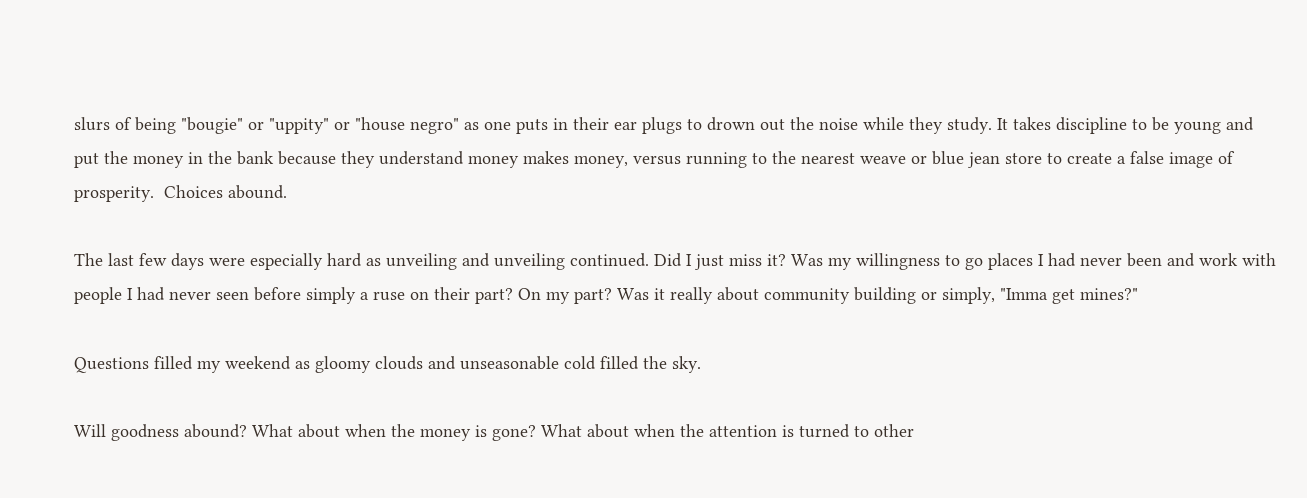slurs of being "bougie" or "uppity" or "house negro" as one puts in their ear plugs to drown out the noise while they study. It takes discipline to be young and put the money in the bank because they understand money makes money, versus running to the nearest weave or blue jean store to create a false image of prosperity.  Choices abound.

The last few days were especially hard as unveiling and unveiling continued. Did I just miss it? Was my willingness to go places I had never been and work with people I had never seen before simply a ruse on their part? On my part? Was it really about community building or simply, "Imma get mines?"

Questions filled my weekend as gloomy clouds and unseasonable cold filled the sky.

Will goodness abound? What about when the money is gone? What about when the attention is turned to other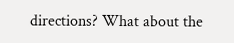directions? What about the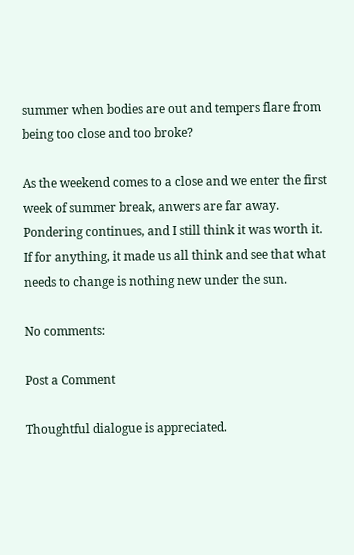summer when bodies are out and tempers flare from being too close and too broke?

As the weekend comes to a close and we enter the first week of summer break, anwers are far away. Pondering continues, and I still think it was worth it. If for anything, it made us all think and see that what needs to change is nothing new under the sun.

No comments:

Post a Comment

Thoughtful dialogue is appreciated.